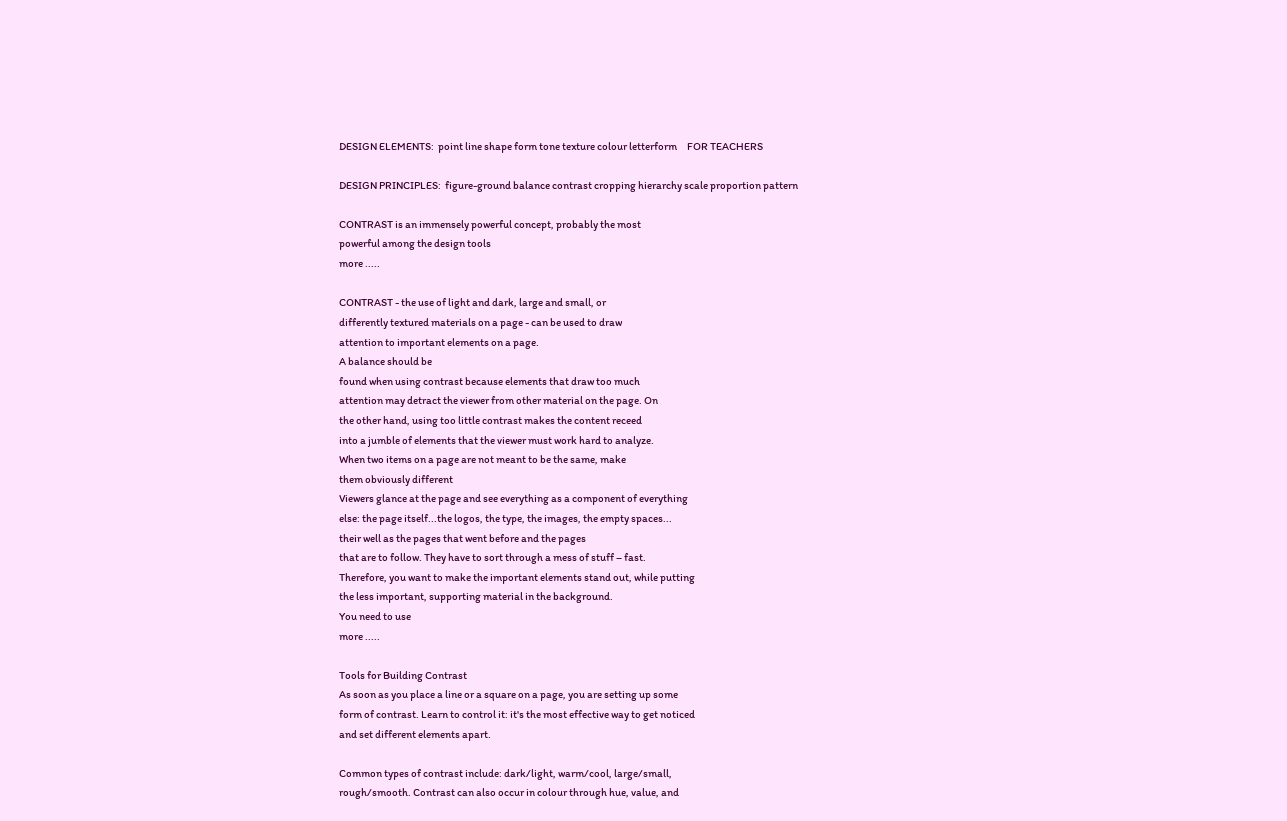DESIGN ELEMENTS:  point line shape form tone texture colour letterform     FOR TEACHERS

DESIGN PRINCIPLES:  figure-ground balance contrast cropping hierarchy scale proportion pattern

CONTRAST is an immensely powerful concept, probably the most
powerful among the design tools
more .....

CONTRAST - the use of light and dark, large and small, or
differently textured materials on a page - can be used to draw
attention to important elements on a page.
A balance should be
found when using contrast because elements that draw too much
attention may detract the viewer from other material on the page. On
the other hand, using too little contrast makes the content receed
into a jumble of elements that the viewer must work hard to analyze.
When two items on a page are not meant to be the same, make
them obviously different
Viewers glance at the page and see everything as a component of everything
else: the page itself...the logos, the type, the images, the empty spaces...
their well as the pages that went before and the pages
that are to follow. They have to sort through a mess of stuff – fast.
Therefore, you want to make the important elements stand out, while putting
the less important, supporting material in the background.
You need to use
more .....

Tools for Building Contrast
As soon as you place a line or a square on a page, you are setting up some
form of contrast. Learn to control it: it's the most effective way to get noticed
and set different elements apart.

Common types of contrast include: dark/light, warm/cool, large/small,
rough/smooth. Contrast can also occur in colour through hue, value, and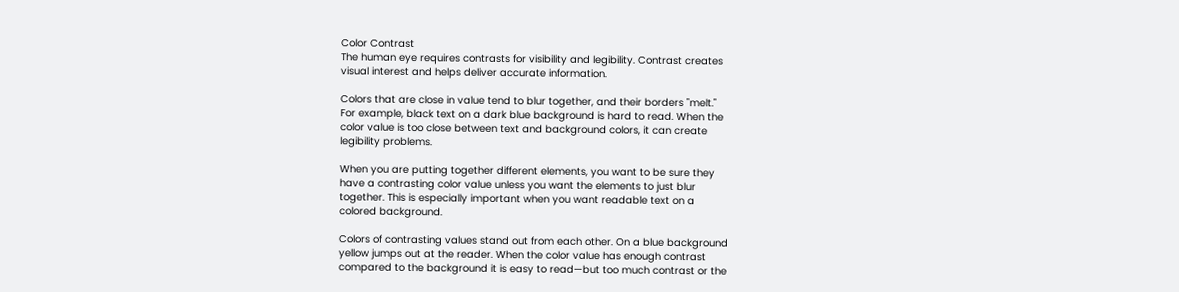Color Contrast
The human eye requires contrasts for visibility and legibility. Contrast creates
visual interest and helps deliver accurate information.

Colors that are close in value tend to blur together, and their borders "melt."
For example, black text on a dark blue background is hard to read. When the
color value is too close between text and background colors, it can create
legibility problems.

When you are putting together different elements, you want to be sure they
have a contrasting color value unless you want the elements to just blur
together. This is especially important when you want readable text on a
colored background.

Colors of contrasting values stand out from each other. On a blue background
yellow jumps out at the reader. When the color value has enough contrast
compared to the background it is easy to read—but too much contrast or the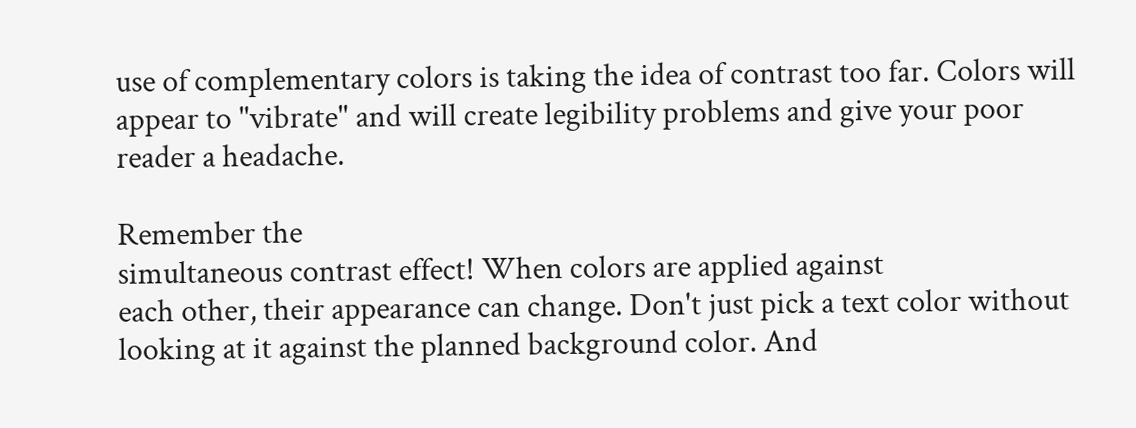use of complementary colors is taking the idea of contrast too far. Colors will
appear to "vibrate" and will create legibility problems and give your poor
reader a headache.

Remember the
simultaneous contrast effect! When colors are applied against
each other, their appearance can change. Don't just pick a text color without
looking at it against the planned background color. And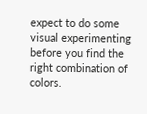expect to do some
visual experimenting before you find the right combination of colors.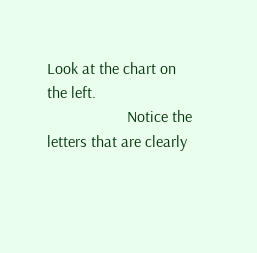Look at the chart on the left.
                    Notice the letters that are clearly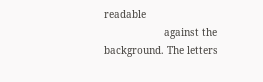readable
                    against the background. The letters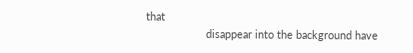that
                    disappear into the background have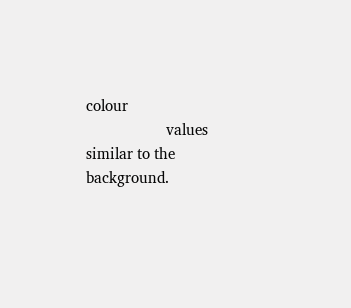colour
                    values similar to the background.